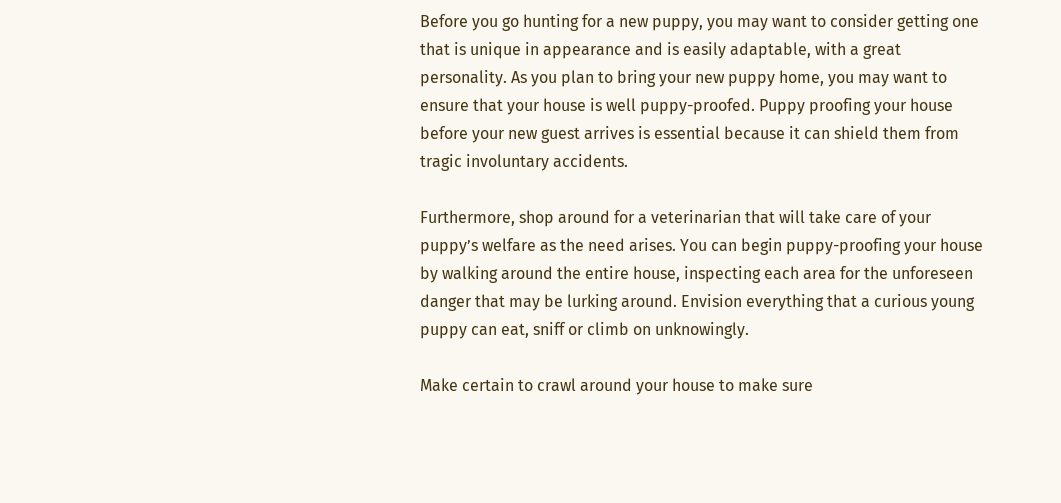Before you go hunting for a new puppy, you may want to consider getting one that is unique in appearance and is easily adaptable, with a great personality. As you plan to bring your new puppy home, you may want to ensure that your house is well puppy-proofed. Puppy proofing your house before your new guest arrives is essential because it can shield them from tragic involuntary accidents.

Furthermore, shop around for a veterinarian that will take care of your puppy’s welfare as the need arises. You can begin puppy-proofing your house by walking around the entire house, inspecting each area for the unforeseen danger that may be lurking around. Envision everything that a curious young puppy can eat, sniff or climb on unknowingly.

Make certain to crawl around your house to make sure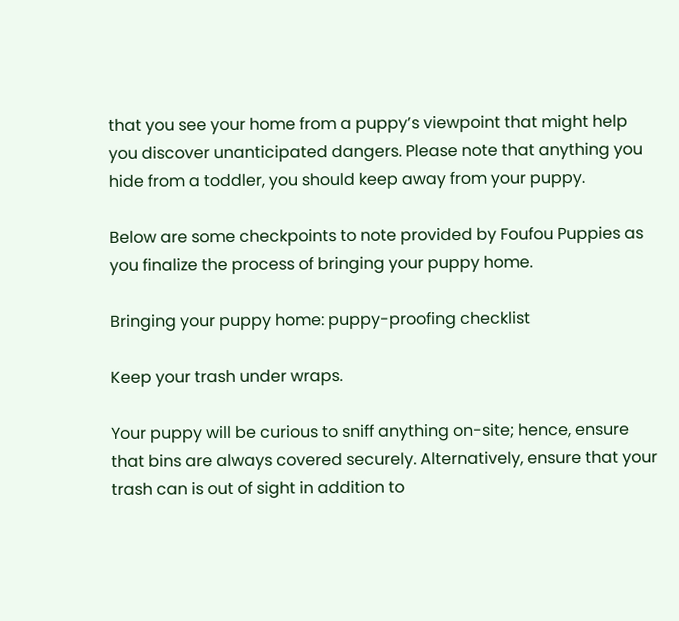that you see your home from a puppy’s viewpoint that might help you discover unanticipated dangers. Please note that anything you hide from a toddler, you should keep away from your puppy.

Below are some checkpoints to note provided by Foufou Puppies as you finalize the process of bringing your puppy home.

Bringing your puppy home: puppy-proofing checklist

Keep your trash under wraps.

Your puppy will be curious to sniff anything on-site; hence, ensure that bins are always covered securely. Alternatively, ensure that your trash can is out of sight in addition to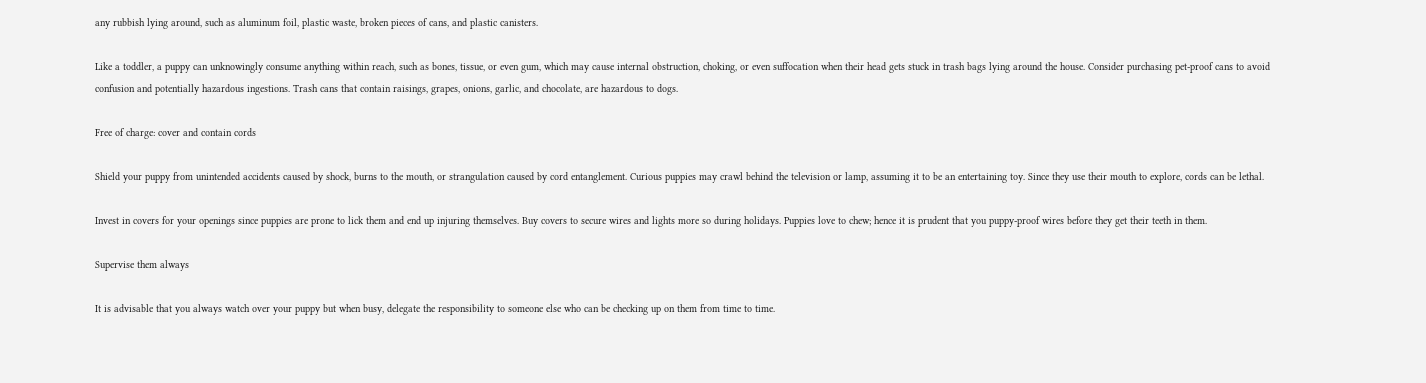any rubbish lying around, such as aluminum foil, plastic waste, broken pieces of cans, and plastic canisters.

Like a toddler, a puppy can unknowingly consume anything within reach, such as bones, tissue, or even gum, which may cause internal obstruction, choking, or even suffocation when their head gets stuck in trash bags lying around the house. Consider purchasing pet-proof cans to avoid confusion and potentially hazardous ingestions. Trash cans that contain raisings, grapes, onions, garlic, and chocolate, are hazardous to dogs.

Free of charge: cover and contain cords

Shield your puppy from unintended accidents caused by shock, burns to the mouth, or strangulation caused by cord entanglement. Curious puppies may crawl behind the television or lamp, assuming it to be an entertaining toy. Since they use their mouth to explore, cords can be lethal.

Invest in covers for your openings since puppies are prone to lick them and end up injuring themselves. Buy covers to secure wires and lights more so during holidays. Puppies love to chew; hence it is prudent that you puppy-proof wires before they get their teeth in them.

Supervise them always

It is advisable that you always watch over your puppy but when busy, delegate the responsibility to someone else who can be checking up on them from time to time.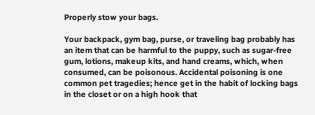Properly stow your bags.

Your backpack, gym bag, purse, or traveling bag probably has an item that can be harmful to the puppy, such as sugar-free gum, lotions, makeup kits, and hand creams, which, when consumed, can be poisonous. Accidental poisoning is one common pet tragedies; hence get in the habit of locking bags in the closet or on a high hook that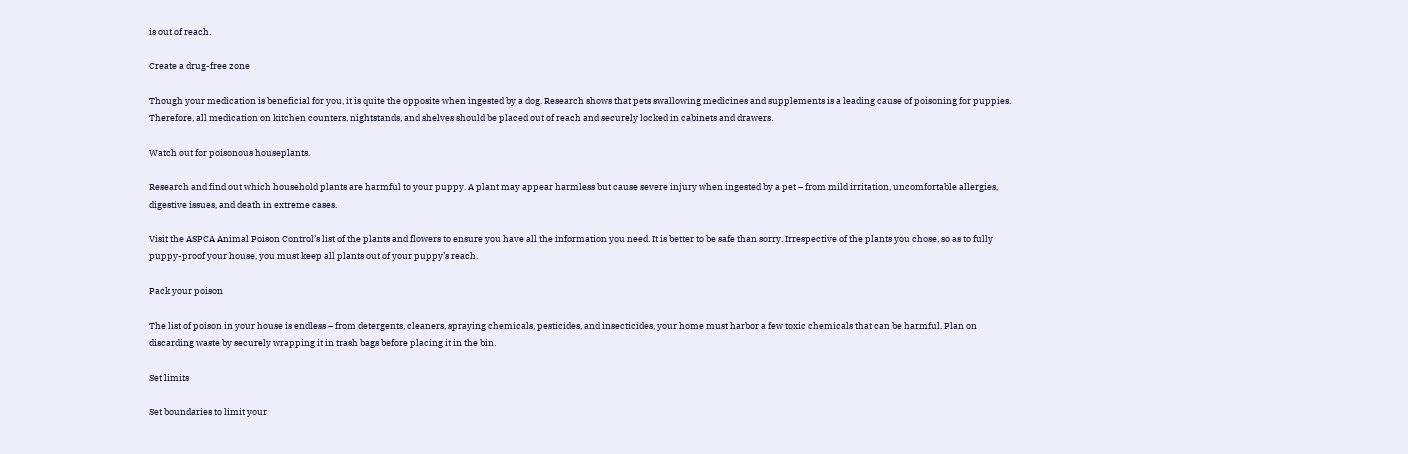is out of reach.

Create a drug-free zone

Though your medication is beneficial for you, it is quite the opposite when ingested by a dog. Research shows that pets swallowing medicines and supplements is a leading cause of poisoning for puppies. Therefore, all medication on kitchen counters, nightstands, and shelves should be placed out of reach and securely locked in cabinets and drawers.

Watch out for poisonous houseplants.

Research and find out which household plants are harmful to your puppy. A plant may appear harmless but cause severe injury when ingested by a pet – from mild irritation, uncomfortable allergies, digestive issues, and death in extreme cases.

Visit the ASPCA Animal Poison Control’s list of the plants and flowers to ensure you have all the information you need. It is better to be safe than sorry. Irrespective of the plants you chose, so as to fully puppy-proof your house, you must keep all plants out of your puppy’s reach.

Pack your poison

The list of poison in your house is endless – from detergents, cleaners, spraying chemicals, pesticides, and insecticides, your home must harbor a few toxic chemicals that can be harmful. Plan on discarding waste by securely wrapping it in trash bags before placing it in the bin.

Set limits

Set boundaries to limit your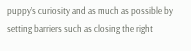puppy’s curiosity and as much as possible by setting barriers such as closing the right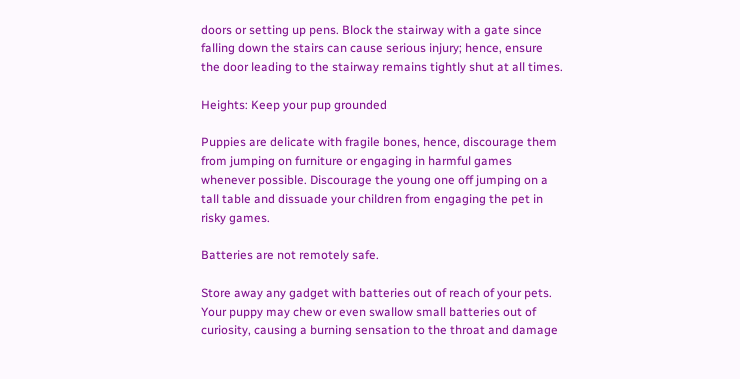doors or setting up pens. Block the stairway with a gate since falling down the stairs can cause serious injury; hence, ensure the door leading to the stairway remains tightly shut at all times.

Heights: Keep your pup grounded

Puppies are delicate with fragile bones, hence, discourage them from jumping on furniture or engaging in harmful games whenever possible. Discourage the young one off jumping on a tall table and dissuade your children from engaging the pet in risky games.

Batteries are not remotely safe.

Store away any gadget with batteries out of reach of your pets. Your puppy may chew or even swallow small batteries out of curiosity, causing a burning sensation to the throat and damage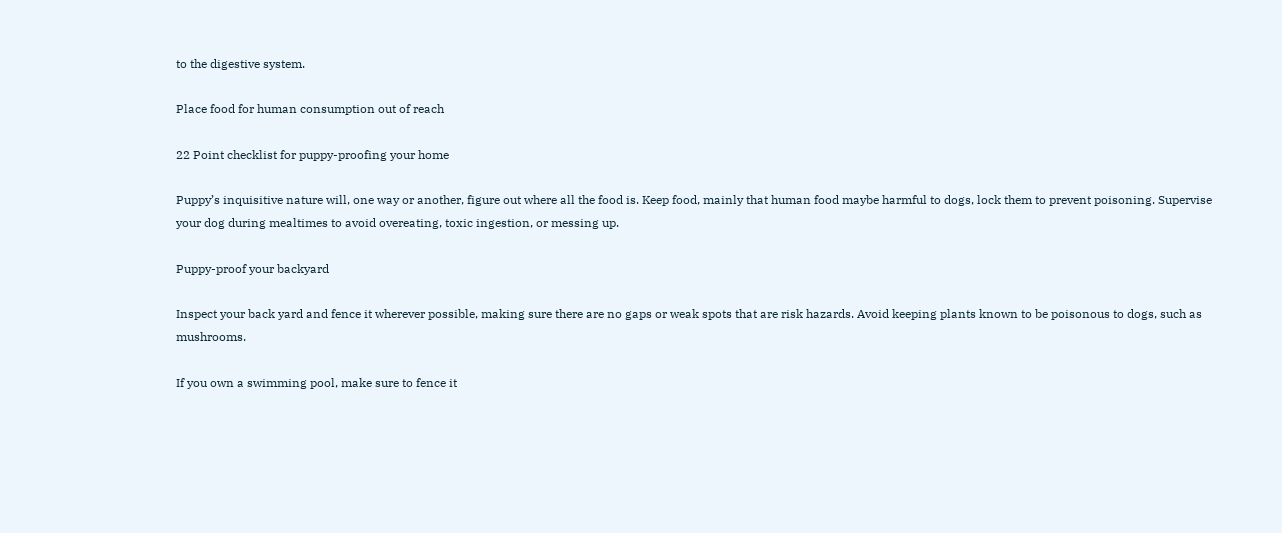to the digestive system.

Place food for human consumption out of reach

22 Point checklist for puppy-proofing your home

Puppy’s inquisitive nature will, one way or another, figure out where all the food is. Keep food, mainly that human food maybe harmful to dogs, lock them to prevent poisoning. Supervise your dog during mealtimes to avoid overeating, toxic ingestion, or messing up.

Puppy-proof your backyard

Inspect your back yard and fence it wherever possible, making sure there are no gaps or weak spots that are risk hazards. Avoid keeping plants known to be poisonous to dogs, such as mushrooms.

If you own a swimming pool, make sure to fence it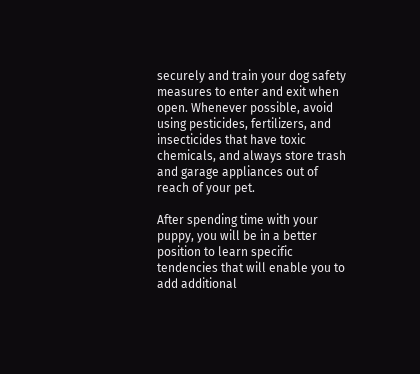securely and train your dog safety measures to enter and exit when open. Whenever possible, avoid using pesticides, fertilizers, and insecticides that have toxic chemicals, and always store trash and garage appliances out of reach of your pet.

After spending time with your puppy, you will be in a better position to learn specific tendencies that will enable you to add additional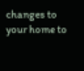changes to your home to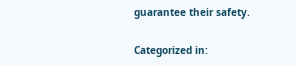guarantee their safety.

Categorized in: